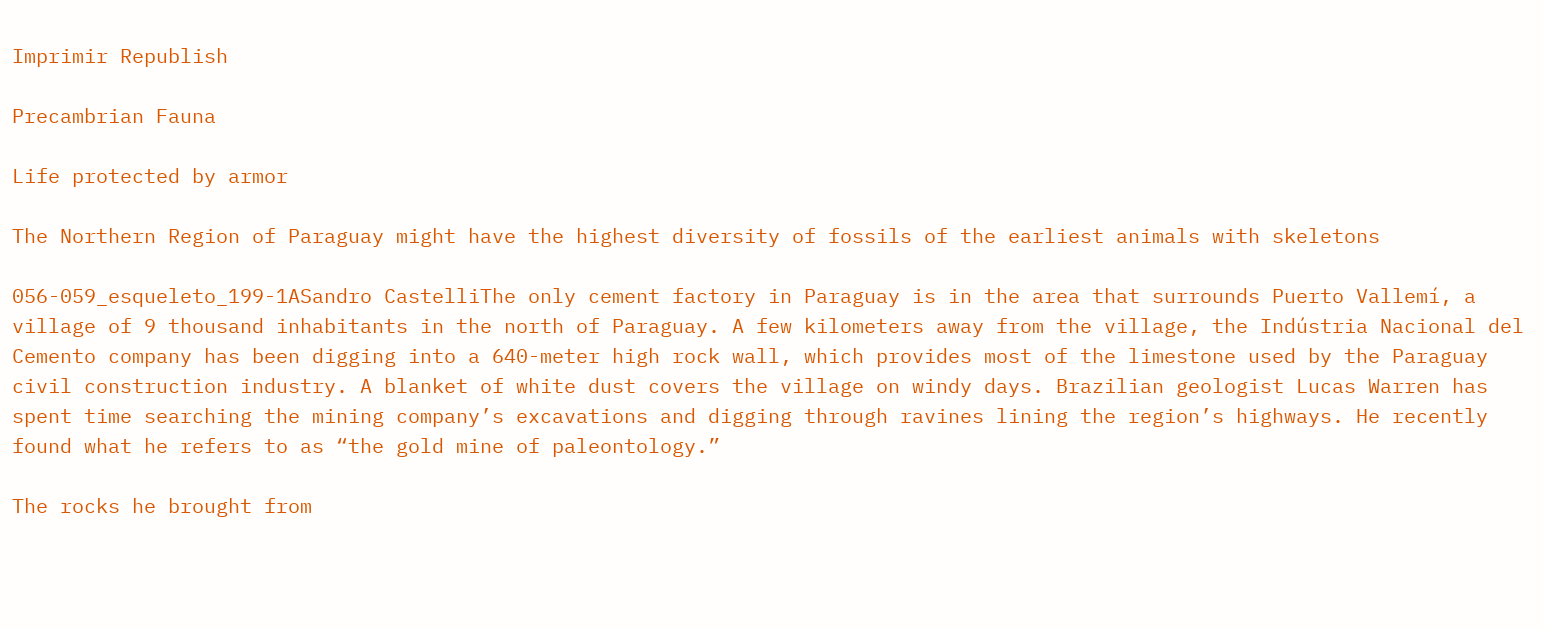Imprimir Republish

Precambrian Fauna

Life protected by armor

The Northern Region of Paraguay might have the highest diversity of fossils of the earliest animals with skeletons

056-059_esqueleto_199-1ASandro CastelliThe only cement factory in Paraguay is in the area that surrounds Puerto Vallemí, a village of 9 thousand inhabitants in the north of Paraguay. A few kilometers away from the village, the Indústria Nacional del Cemento company has been digging into a 640-meter high rock wall, which provides most of the limestone used by the Paraguay civil construction industry. A blanket of white dust covers the village on windy days. Brazilian geologist Lucas Warren has spent time searching the mining company’s excavations and digging through ravines lining the region’s highways. He recently found what he refers to as “the gold mine of paleontology.”

The rocks he brought from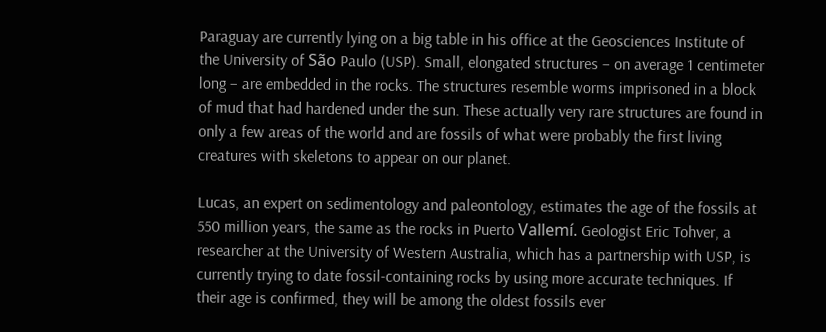Paraguay are currently lying on a big table in his office at the Geosciences Institute of the University of São Paulo (USP). Small, elongated structures – on average 1 centimeter long – are embedded in the rocks. The structures resemble worms imprisoned in a block of mud that had hardened under the sun. These actually very rare structures are found in only a few areas of the world and are fossils of what were probably the first living creatures with skeletons to appear on our planet.

Lucas, an expert on sedimentology and paleontology, estimates the age of the fossils at 550 million years, the same as the rocks in Puerto Vallemí. Geologist Eric Tohver, a researcher at the University of Western Australia, which has a partnership with USP, is currently trying to date fossil-containing rocks by using more accurate techniques. If their age is confirmed, they will be among the oldest fossils ever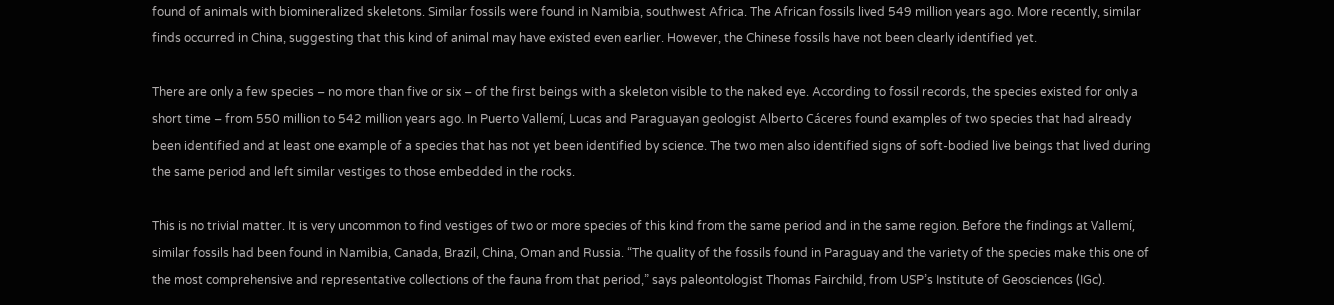found of animals with biomineralized skeletons. Similar fossils were found in Namibia, southwest Africa. The African fossils lived 549 million years ago. More recently, similar finds occurred in China, suggesting that this kind of animal may have existed even earlier. However, the Chinese fossils have not been clearly identified yet.

There are only a few species – no more than five or six – of the first beings with a skeleton visible to the naked eye. According to fossil records, the species existed for only a short time – from 550 million to 542 million years ago. In Puerto Vallemí, Lucas and Paraguayan geologist Alberto Cáceres found examples of two species that had already been identified and at least one example of a species that has not yet been identified by science. The two men also identified signs of soft-bodied live beings that lived during the same period and left similar vestiges to those embedded in the rocks.

This is no trivial matter. It is very uncommon to find vestiges of two or more species of this kind from the same period and in the same region. Before the findings at Vallemí, similar fossils had been found in Namibia, Canada, Brazil, China, Oman and Russia. “The quality of the fossils found in Paraguay and the variety of the species make this one of the most comprehensive and representative collections of the fauna from that period,” says paleontologist Thomas Fairchild, from USP’s Institute of Geosciences (IGc).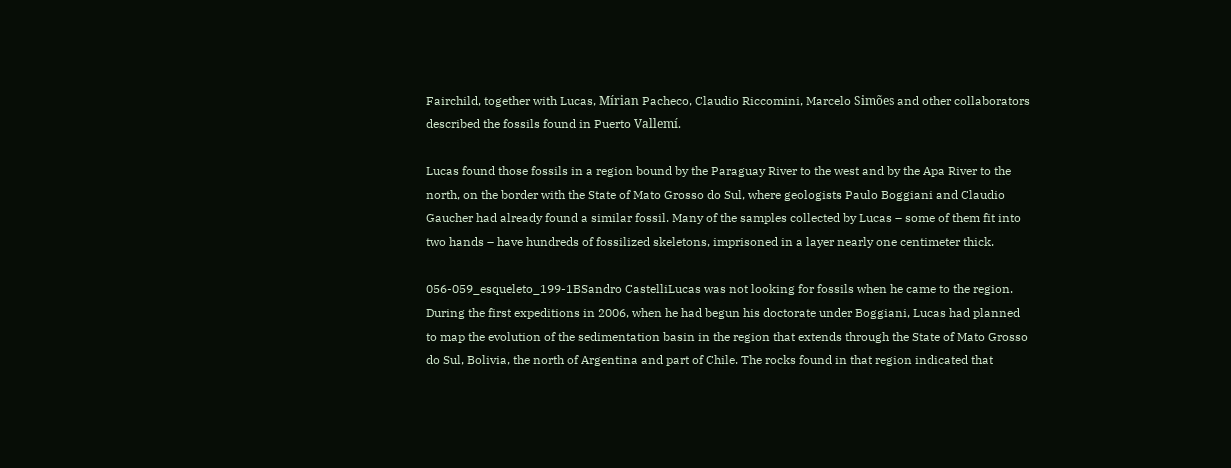Fairchild, together with Lucas, Mírian Pacheco, Claudio Riccomini, Marcelo Simões and other collaborators described the fossils found in Puerto Vallemí.

Lucas found those fossils in a region bound by the Paraguay River to the west and by the Apa River to the north, on the border with the State of Mato Grosso do Sul, where geologists Paulo Boggiani and Claudio Gaucher had already found a similar fossil. Many of the samples collected by Lucas – some of them fit into two hands – have hundreds of fossilized skeletons, imprisoned in a layer nearly one centimeter thick.

056-059_esqueleto_199-1BSandro CastelliLucas was not looking for fossils when he came to the region. During the first expeditions in 2006, when he had begun his doctorate under Boggiani, Lucas had planned to map the evolution of the sedimentation basin in the region that extends through the State of Mato Grosso do Sul, Bolivia, the north of Argentina and part of Chile. The rocks found in that region indicated that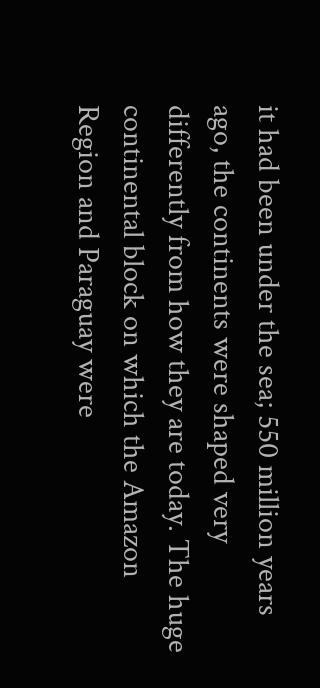it had been under the sea; 550 million years ago, the continents were shaped very differently from how they are today. The huge continental block on which the Amazon Region and Paraguay were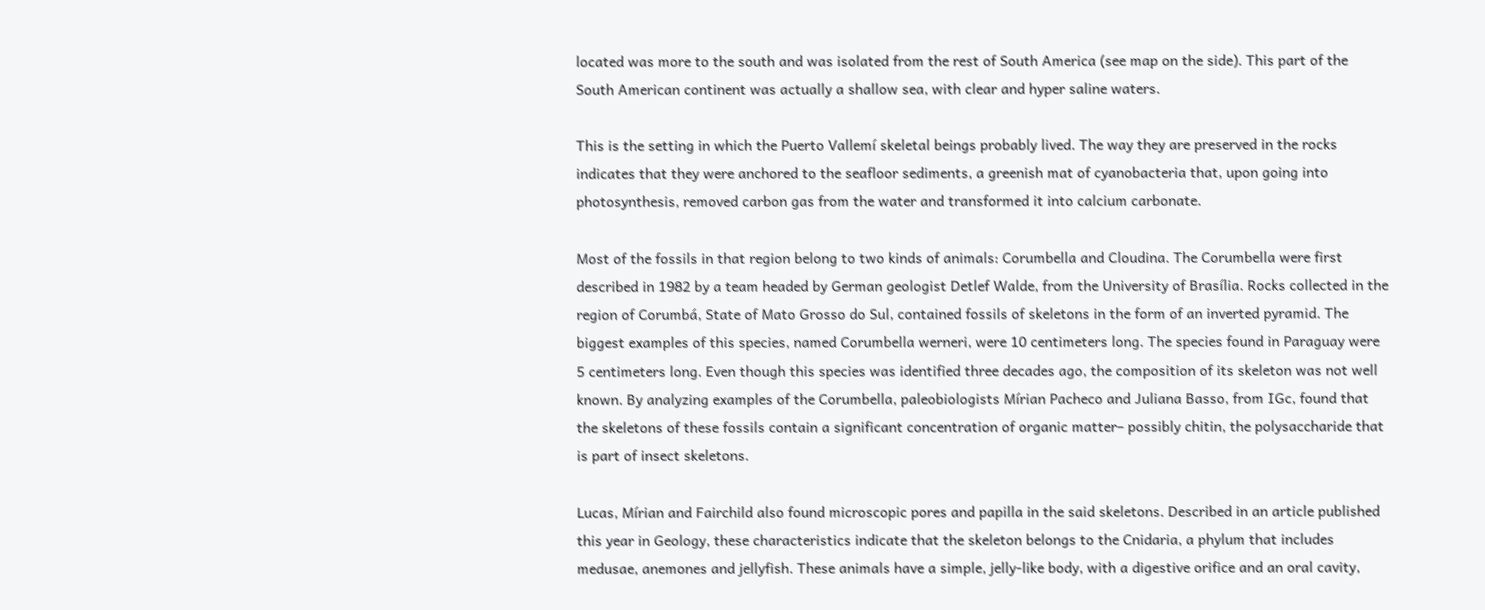located was more to the south and was isolated from the rest of South America (see map on the side). This part of the South American continent was actually a shallow sea, with clear and hyper saline waters.

This is the setting in which the Puerto Vallemí skeletal beings probably lived. The way they are preserved in the rocks indicates that they were anchored to the seafloor sediments, a greenish mat of cyanobacteria that, upon going into photosynthesis, removed carbon gas from the water and transformed it into calcium carbonate.

Most of the fossils in that region belong to two kinds of animals: Corumbella and Cloudina. The Corumbella were first described in 1982 by a team headed by German geologist Detlef Walde, from the University of Brasília. Rocks collected in the region of Corumbá, State of Mato Grosso do Sul, contained fossils of skeletons in the form of an inverted pyramid. The biggest examples of this species, named Corumbella werneri, were 10 centimeters long. The species found in Paraguay were 5 centimeters long. Even though this species was identified three decades ago, the composition of its skeleton was not well known. By analyzing examples of the Corumbella, paleobiologists Mírian Pacheco and Juliana Basso, from IGc, found that the skeletons of these fossils contain a significant concentration of organic matter– possibly chitin, the polysaccharide that is part of insect skeletons.

Lucas, Mírian and Fairchild also found microscopic pores and papilla in the said skeletons. Described in an article published this year in Geology, these characteristics indicate that the skeleton belongs to the Cnidaria, a phylum that includes medusae, anemones and jellyfish. These animals have a simple, jelly-like body, with a digestive orifice and an oral cavity,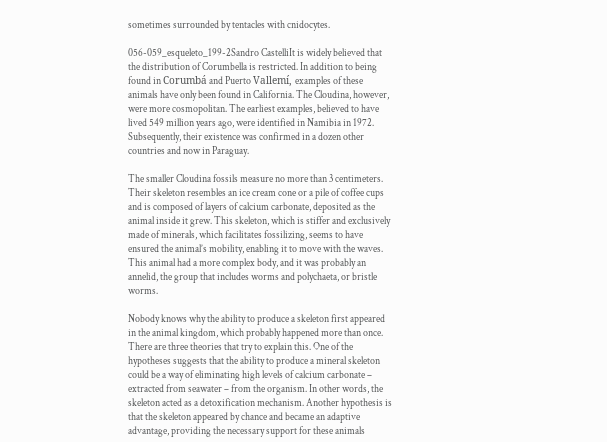sometimes surrounded by tentacles with cnidocytes.

056-059_esqueleto_199-2Sandro CastelliIt is widely believed that the distribution of Corumbella is restricted. In addition to being found in Corumbá and Puerto Vallemí, examples of these animals have only been found in California. The Cloudina, however, were more cosmopolitan. The earliest examples, believed to have lived 549 million years ago, were identified in Namibia in 1972. Subsequently, their existence was confirmed in a dozen other countries and now in Paraguay.

The smaller Cloudina fossils measure no more than 3 centimeters. Their skeleton resembles an ice cream cone or a pile of coffee cups and is composed of layers of calcium carbonate, deposited as the animal inside it grew. This skeleton, which is stiffer and exclusively made of minerals, which facilitates fossilizing, seems to have ensured the animal’s mobility, enabling it to move with the waves. This animal had a more complex body, and it was probably an annelid, the group that includes worms and polychaeta, or bristle worms.

Nobody knows why the ability to produce a skeleton first appeared in the animal kingdom, which probably happened more than once. There are three theories that try to explain this. One of the hypotheses suggests that the ability to produce a mineral skeleton could be a way of eliminating high levels of calcium carbonate – extracted from seawater – from the organism. In other words, the skeleton acted as a detoxification mechanism. Another hypothesis is that the skeleton appeared by chance and became an adaptive advantage, providing the necessary support for these animals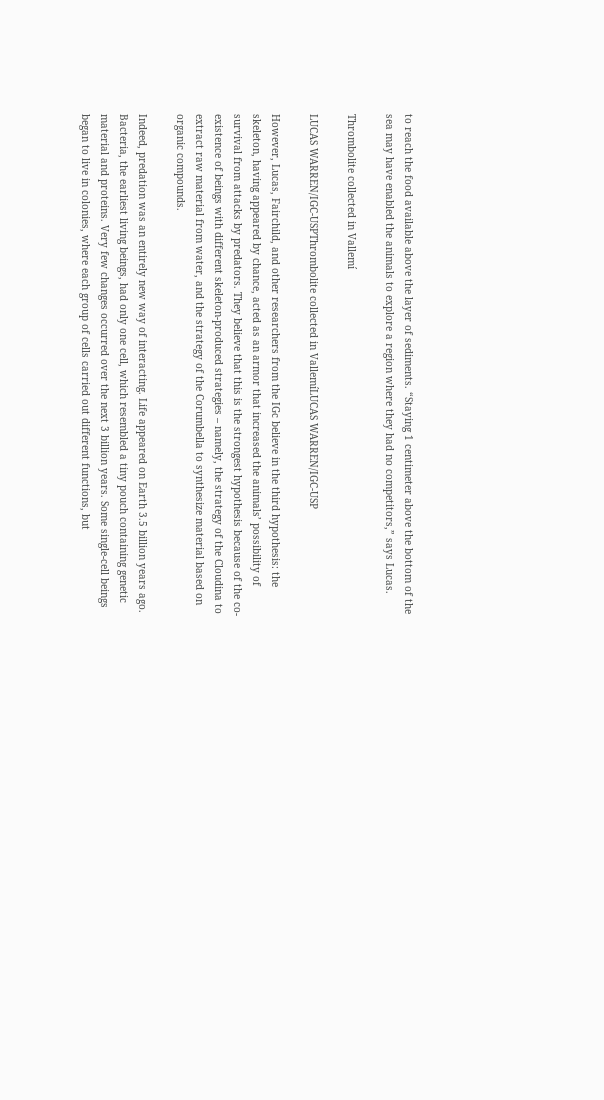to reach the food available above the layer of sediments. “Staying 1 centimeter above the bottom of the sea may have enabled the animals to explore a region where they had no competitors,” says Lucas.

Thrombolite collected in Vallemí

LUCAS WARREN/IGC-USPThrombolite collected in VallemíLUCAS WARREN/IGC-USP

However, Lucas, Fairchild, and other researchers from the IGc believe in the third hypothesis: the skeleton, having appeared by chance, acted as an armor that increased the animals’ possibility of survival from attacks by predators. They believe that this is the strongest hypothesis because of the co-existence of beings with different skeleton-produced strategies – namely, the strategy of the Cloudina to extract raw material from water, and the strategy of the Corumbella to synthesize material based on organic compounds.

Indeed, predation was an entirely new way of interacting. Life appeared on Earth 3.5 billion years ago. Bacteria, the earliest living beings, had only one cell, which resembled a tiny pouch containing genetic material and proteins. Very few changes occurred over the next 3 billion years. Some single-cell beings began to live in colonies, where each group of cells carried out different functions, but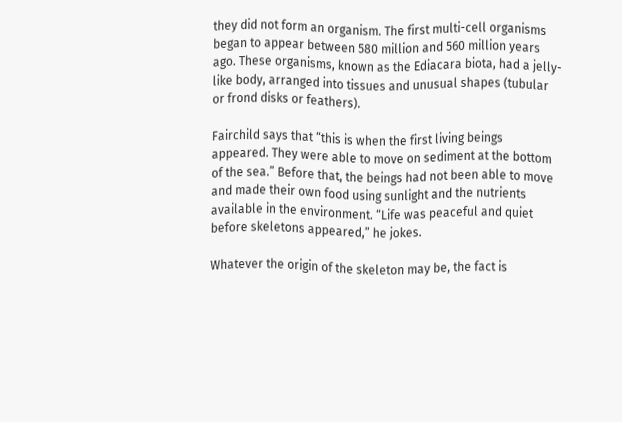they did not form an organism. The first multi-cell organisms began to appear between 580 million and 560 million years ago. These organisms, known as the Ediacara biota, had a jelly-like body, arranged into tissues and unusual shapes (tubular or frond disks or feathers).

Fairchild says that “this is when the first living beings appeared. They were able to move on sediment at the bottom of the sea.” Before that, the beings had not been able to move and made their own food using sunlight and the nutrients available in the environment. “Life was peaceful and quiet before skeletons appeared,” he jokes.

Whatever the origin of the skeleton may be, the fact is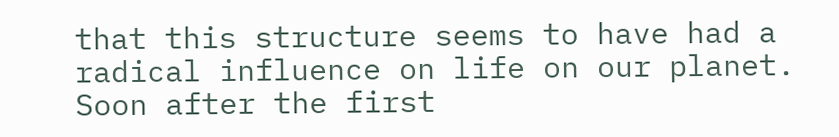that this structure seems to have had a radical influence on life on our planet. Soon after the first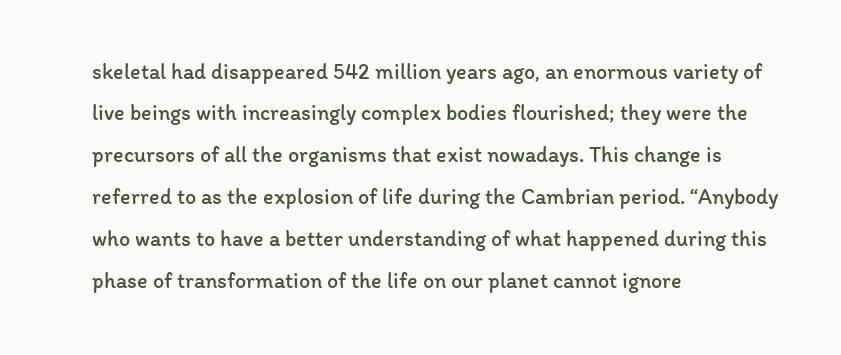skeletal had disappeared 542 million years ago, an enormous variety of live beings with increasingly complex bodies flourished; they were the precursors of all the organisms that exist nowadays. This change is referred to as the explosion of life during the Cambrian period. “Anybody who wants to have a better understanding of what happened during this phase of transformation of the life on our planet cannot ignore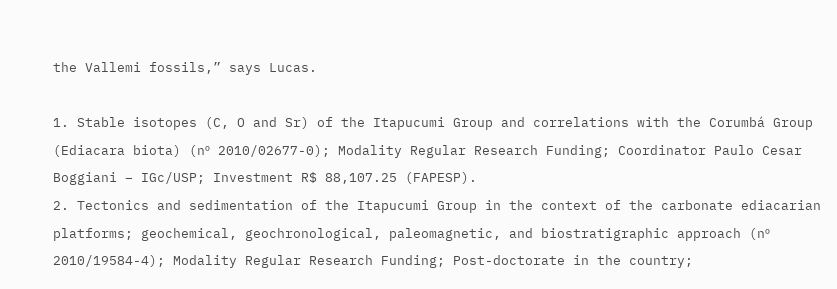the Vallemi fossils,” says Lucas.

1. Stable isotopes (C, O and Sr) of the Itapucumi Group and correlations with the Corumbá Group (Ediacara biota) (nº 2010/02677-0); Modality Regular Research Funding; Coordinator Paulo Cesar Boggiani – IGc/USP; Investment R$ 88,107.25 (FAPESP).
2. Tectonics and sedimentation of the Itapucumi Group in the context of the carbonate ediacarian platforms; geochemical, geochronological, paleomagnetic, and biostratigraphic approach (nº 2010/19584-4); Modality Regular Research Funding; Post-doctorate in the country;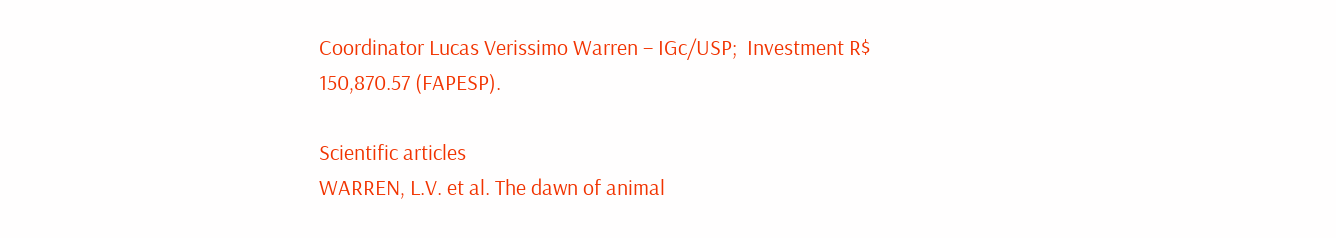Coordinator Lucas Verissimo Warren – IGc/USP;  Investment R$ 150,870.57 (FAPESP).

Scientific articles
WARREN, L.V. et al. The dawn of animal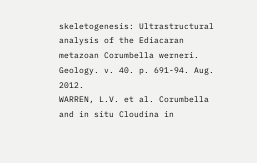skeletogenesis: Ultrastructural analysis of the Ediacaran metazoan Corumbella werneri. Geology. v. 40. p. 691-94. Aug. 2012.
WARREN, L.V. et al. Corumbella and in situ Cloudina in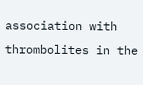association with thrombolites in the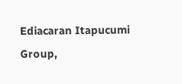Ediacaran Itapucumi Group,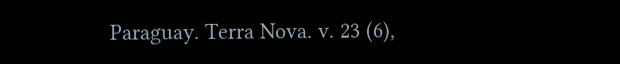Paraguay. Terra Nova. v. 23 (6),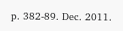p. 382-89. Dec. 2011.